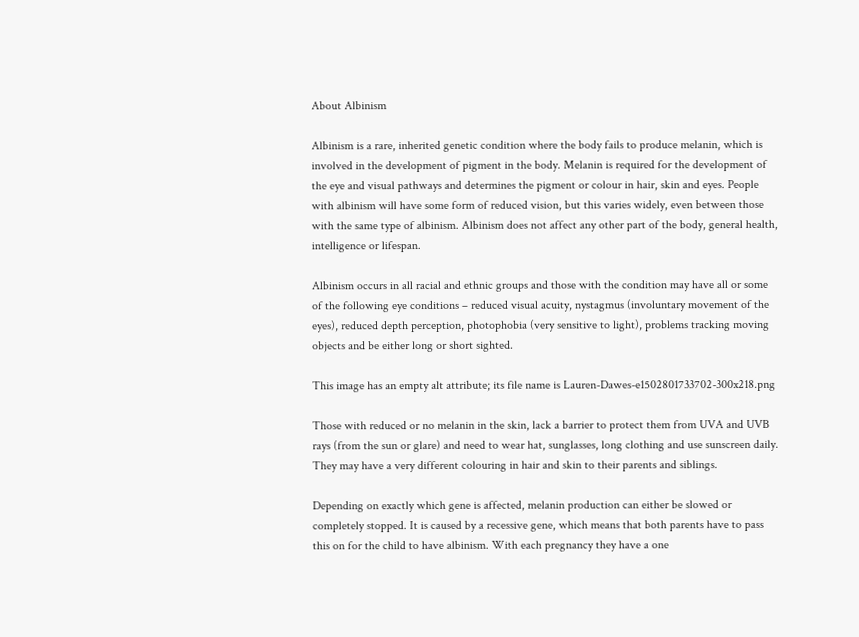About Albinism

Albinism is a rare, inherited genetic condition where the body fails to produce melanin, which is involved in the development of pigment in the body. Melanin is required for the development of the eye and visual pathways and determines the pigment or colour in hair, skin and eyes. People with albinism will have some form of reduced vision, but this varies widely, even between those with the same type of albinism. Albinism does not affect any other part of the body, general health, intelligence or lifespan.

Albinism occurs in all racial and ethnic groups and those with the condition may have all or some of the following eye conditions – reduced visual acuity, nystagmus (involuntary movement of the eyes), reduced depth perception, photophobia (very sensitive to light), problems tracking moving objects and be either long or short sighted.

This image has an empty alt attribute; its file name is Lauren-Dawes-e1502801733702-300x218.png

Those with reduced or no melanin in the skin, lack a barrier to protect them from UVA and UVB rays (from the sun or glare) and need to wear hat, sunglasses, long clothing and use sunscreen daily. They may have a very different colouring in hair and skin to their parents and siblings.

Depending on exactly which gene is affected, melanin production can either be slowed or completely stopped. It is caused by a recessive gene, which means that both parents have to pass this on for the child to have albinism. With each pregnancy they have a one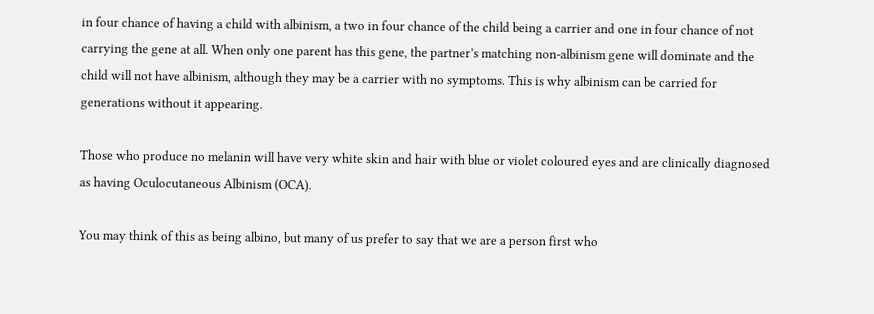in four chance of having a child with albinism, a two in four chance of the child being a carrier and one in four chance of not carrying the gene at all. When only one parent has this gene, the partner’s matching non-albinism gene will dominate and the child will not have albinism, although they may be a carrier with no symptoms. This is why albinism can be carried for generations without it appearing.

Those who produce no melanin will have very white skin and hair with blue or violet coloured eyes and are clinically diagnosed as having Oculocutaneous Albinism (OCA).

You may think of this as being albino, but many of us prefer to say that we are a person first who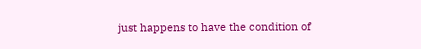just happens to have the condition of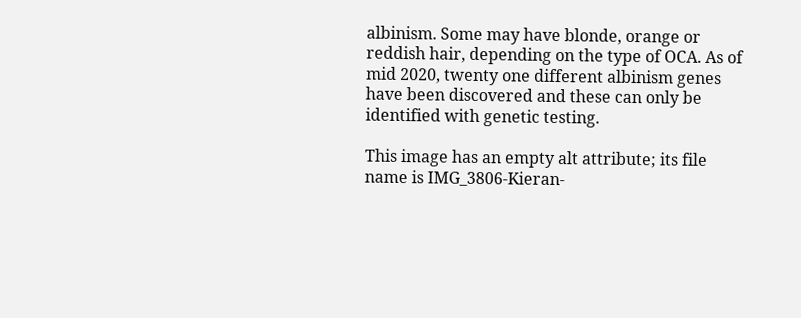albinism. Some may have blonde, orange or reddish hair, depending on the type of OCA. As of mid 2020, twenty one different albinism genes have been discovered and these can only be identified with genetic testing.

This image has an empty alt attribute; its file name is IMG_3806-Kieran-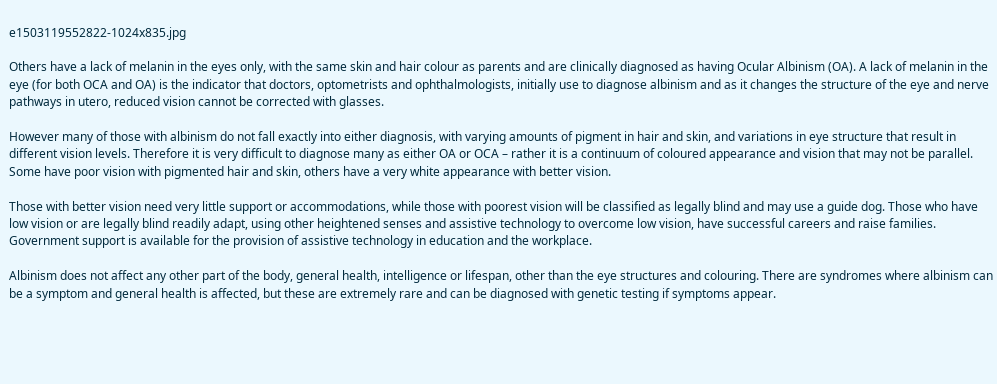e1503119552822-1024x835.jpg

Others have a lack of melanin in the eyes only, with the same skin and hair colour as parents and are clinically diagnosed as having Ocular Albinism (OA). A lack of melanin in the eye (for both OCA and OA) is the indicator that doctors, optometrists and ophthalmologists, initially use to diagnose albinism and as it changes the structure of the eye and nerve pathways in utero, reduced vision cannot be corrected with glasses.

However many of those with albinism do not fall exactly into either diagnosis, with varying amounts of pigment in hair and skin, and variations in eye structure that result in different vision levels. Therefore it is very difficult to diagnose many as either OA or OCA – rather it is a continuum of coloured appearance and vision that may not be parallel.  Some have poor vision with pigmented hair and skin, others have a very white appearance with better vision.

Those with better vision need very little support or accommodations, while those with poorest vision will be classified as legally blind and may use a guide dog. Those who have low vision or are legally blind readily adapt, using other heightened senses and assistive technology to overcome low vision, have successful careers and raise families. Government support is available for the provision of assistive technology in education and the workplace.

Albinism does not affect any other part of the body, general health, intelligence or lifespan, other than the eye structures and colouring. There are syndromes where albinism can be a symptom and general health is affected, but these are extremely rare and can be diagnosed with genetic testing if symptoms appear.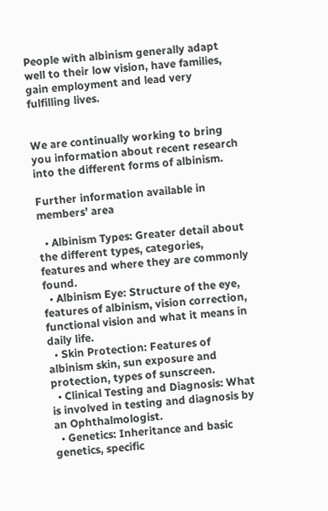People with albinism generally adapt well to their low vision, have families, gain employment and lead very fulfilling lives.


We are continually working to bring you information about recent research into the different forms of albinism.

Further information available in members’ area

  • Albinism Types: Greater detail about the different types, categories, features and where they are commonly found.
  • Albinism Eye: Structure of the eye, features of albinism, vision correction, functional vision and what it means in daily life.
  • Skin Protection: Features of albinism skin, sun exposure and protection, types of sunscreen.
  • Clinical Testing and Diagnosis: What is involved in testing and diagnosis by an Ophthalmologist.
  • Genetics: Inheritance and basic genetics, specific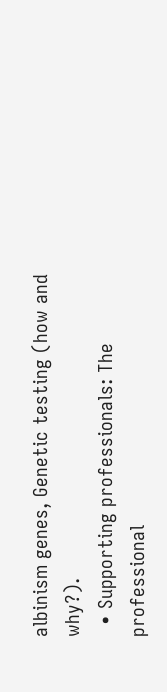albinism genes, Genetic testing (how and why?).
  • Supporting professionals: The professional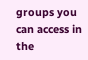groups you can access in the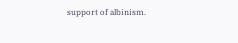support of albinism.